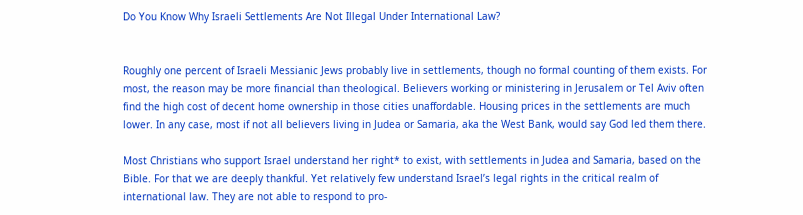Do You Know Why Israeli Settlements Are Not Illegal Under International Law?


Roughly one percent of Israeli Messianic Jews probably live in settlements, though no formal counting of them exists. For most, the reason may be more financial than theological. Believers working or ministering in Jerusalem or Tel Aviv often find the high cost of decent home ownership in those cities unaffordable. Housing prices in the settlements are much lower. In any case, most if not all believers living in Judea or Samaria, aka the West Bank, would say God led them there.

Most Christians who support Israel understand her right* to exist, with settlements in Judea and Samaria, based on the Bible. For that we are deeply thankful. Yet relatively few understand Israel’s legal rights in the critical realm of international law. They are not able to respond to pro-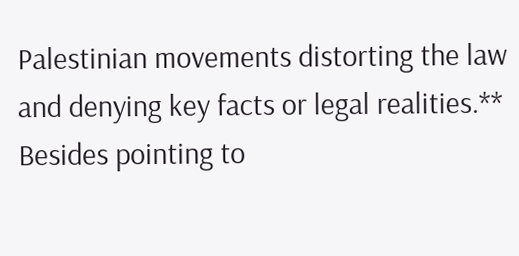Palestinian movements distorting the law and denying key facts or legal realities.** Besides pointing to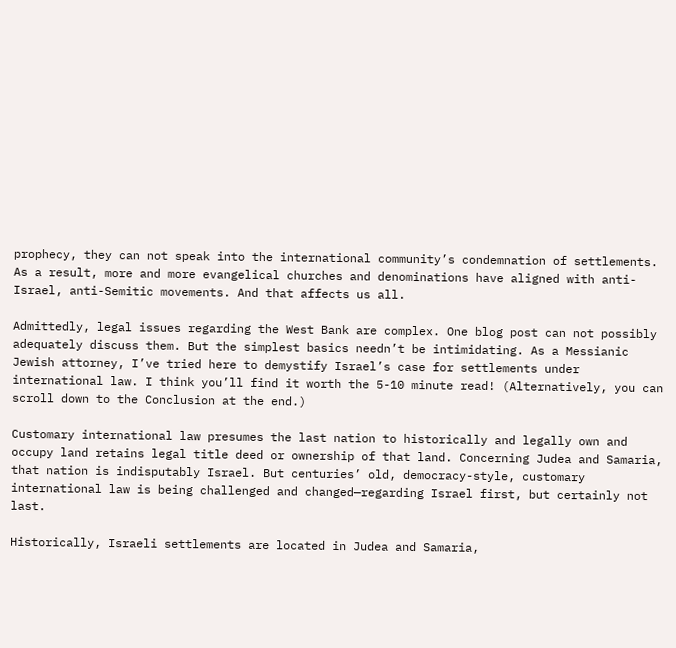prophecy, they can not speak into the international community’s condemnation of settlements. As a result, more and more evangelical churches and denominations have aligned with anti-Israel, anti-Semitic movements. And that affects us all.

Admittedly, legal issues regarding the West Bank are complex. One blog post can not possibly adequately discuss them. But the simplest basics needn’t be intimidating. As a Messianic Jewish attorney, I’ve tried here to demystify Israel’s case for settlements under international law. I think you’ll find it worth the 5-10 minute read! (Alternatively, you can scroll down to the Conclusion at the end.)

Customary international law presumes the last nation to historically and legally own and occupy land retains legal title deed or ownership of that land. Concerning Judea and Samaria, that nation is indisputably Israel. But centuries’ old, democracy-style, customary international law is being challenged and changed—regarding Israel first, but certainly not last.

Historically, Israeli settlements are located in Judea and Samaria,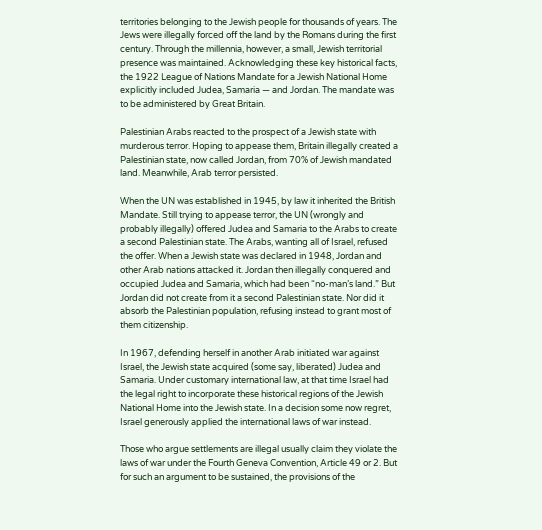territories belonging to the Jewish people for thousands of years. The Jews were illegally forced off the land by the Romans during the first century. Through the millennia, however, a small, Jewish territorial presence was maintained. Acknowledging these key historical facts, the 1922 League of Nations Mandate for a Jewish National Home explicitly included Judea, Samaria — and Jordan. The mandate was to be administered by Great Britain.

Palestinian Arabs reacted to the prospect of a Jewish state with murderous terror. Hoping to appease them, Britain illegally created a Palestinian state, now called Jordan, from 70% of Jewish mandated land. Meanwhile, Arab terror persisted.

When the UN was established in 1945, by law it inherited the British Mandate. Still trying to appease terror, the UN (wrongly and probably illegally) offered Judea and Samaria to the Arabs to create a second Palestinian state. The Arabs, wanting all of Israel, refused the offer. When a Jewish state was declared in 1948, Jordan and other Arab nations attacked it. Jordan then illegally conquered and occupied Judea and Samaria, which had been “no-man’s land.” But Jordan did not create from it a second Palestinian state. Nor did it absorb the Palestinian population, refusing instead to grant most of them citizenship.

In 1967, defending herself in another Arab initiated war against Israel, the Jewish state acquired (some say, liberated) Judea and Samaria. Under customary international law, at that time Israel had the legal right to incorporate these historical regions of the Jewish National Home into the Jewish state. In a decision some now regret, Israel generously applied the international laws of war instead.

Those who argue settlements are illegal usually claim they violate the laws of war under the Fourth Geneva Convention, Article 49 or 2. But for such an argument to be sustained, the provisions of the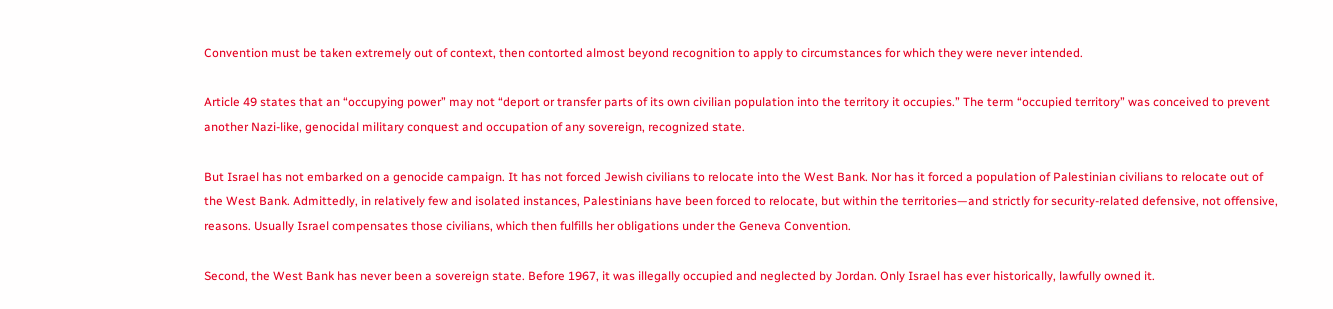Convention must be taken extremely out of context, then contorted almost beyond recognition to apply to circumstances for which they were never intended.

Article 49 states that an “occupying power” may not “deport or transfer parts of its own civilian population into the territory it occupies.” The term “occupied territory” was conceived to prevent another Nazi-like, genocidal military conquest and occupation of any sovereign, recognized state.

But Israel has not embarked on a genocide campaign. It has not forced Jewish civilians to relocate into the West Bank. Nor has it forced a population of Palestinian civilians to relocate out of the West Bank. Admittedly, in relatively few and isolated instances, Palestinians have been forced to relocate, but within the territories—and strictly for security-related defensive, not offensive, reasons. Usually Israel compensates those civilians, which then fulfills her obligations under the Geneva Convention.

Second, the West Bank has never been a sovereign state. Before 1967, it was illegally occupied and neglected by Jordan. Only Israel has ever historically, lawfully owned it.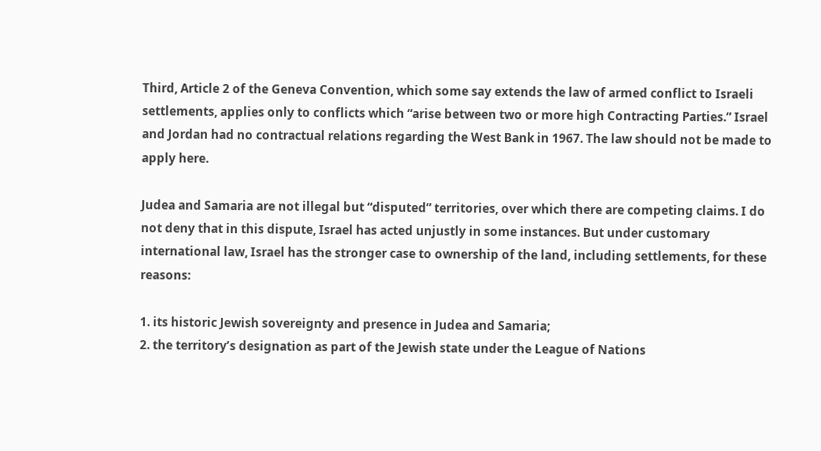Third, Article 2 of the Geneva Convention, which some say extends the law of armed conflict to Israeli settlements, applies only to conflicts which “arise between two or more high Contracting Parties.” Israel and Jordan had no contractual relations regarding the West Bank in 1967. The law should not be made to apply here.

Judea and Samaria are not illegal but “disputed” territories, over which there are competing claims. I do not deny that in this dispute, Israel has acted unjustly in some instances. But under customary international law, Israel has the stronger case to ownership of the land, including settlements, for these reasons:

1. its historic Jewish sovereignty and presence in Judea and Samaria;
2. the territory’s designation as part of the Jewish state under the League of Nations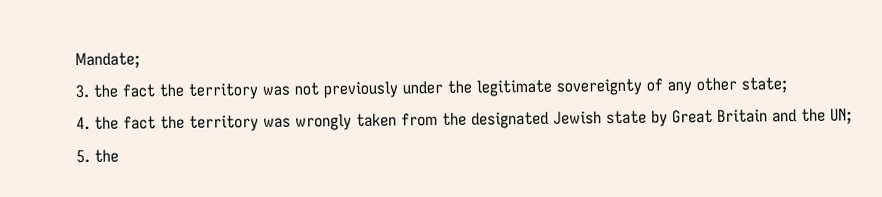Mandate;
3. the fact the territory was not previously under the legitimate sovereignty of any other state;
4. the fact the territory was wrongly taken from the designated Jewish state by Great Britain and the UN;
5. the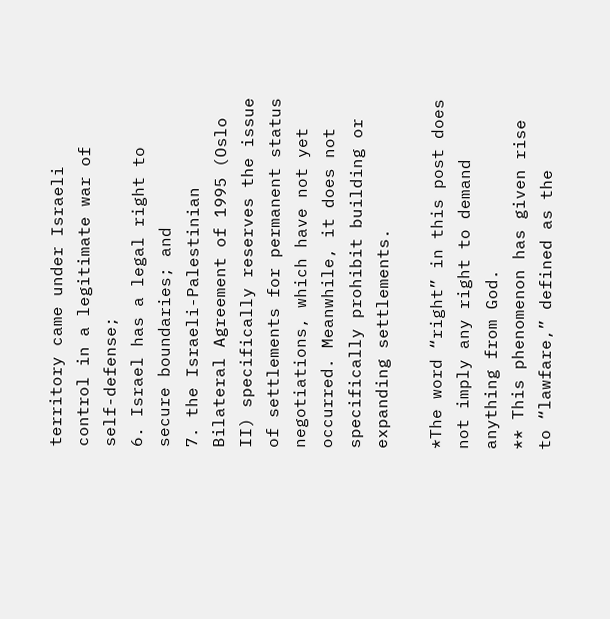territory came under Israeli control in a legitimate war of self-defense;
6. Israel has a legal right to secure boundaries; and
7. the Israeli-Palestinian Bilateral Agreement of 1995 (Oslo II) specifically reserves the issue of settlements for permanent status negotiations, which have not yet occurred. Meanwhile, it does not specifically prohibit building or expanding settlements.

*The word “right” in this post does not imply any right to demand anything from God.
** This phenomenon has given rise to “lawfare,” defined as the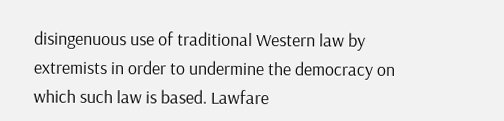disingenuous use of traditional Western law by extremists in order to undermine the democracy on which such law is based. Lawfare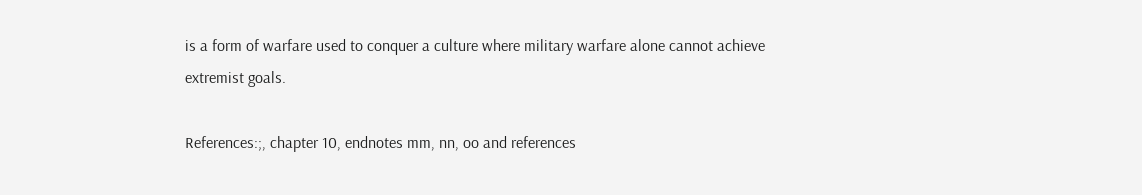is a form of warfare used to conquer a culture where military warfare alone cannot achieve extremist goals.

References:;, chapter 10, endnotes mm, nn, oo and references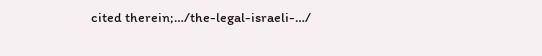cited therein;…/the-legal-israeli-…/